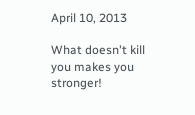April 10, 2013

What doesn't kill you makes you stronger!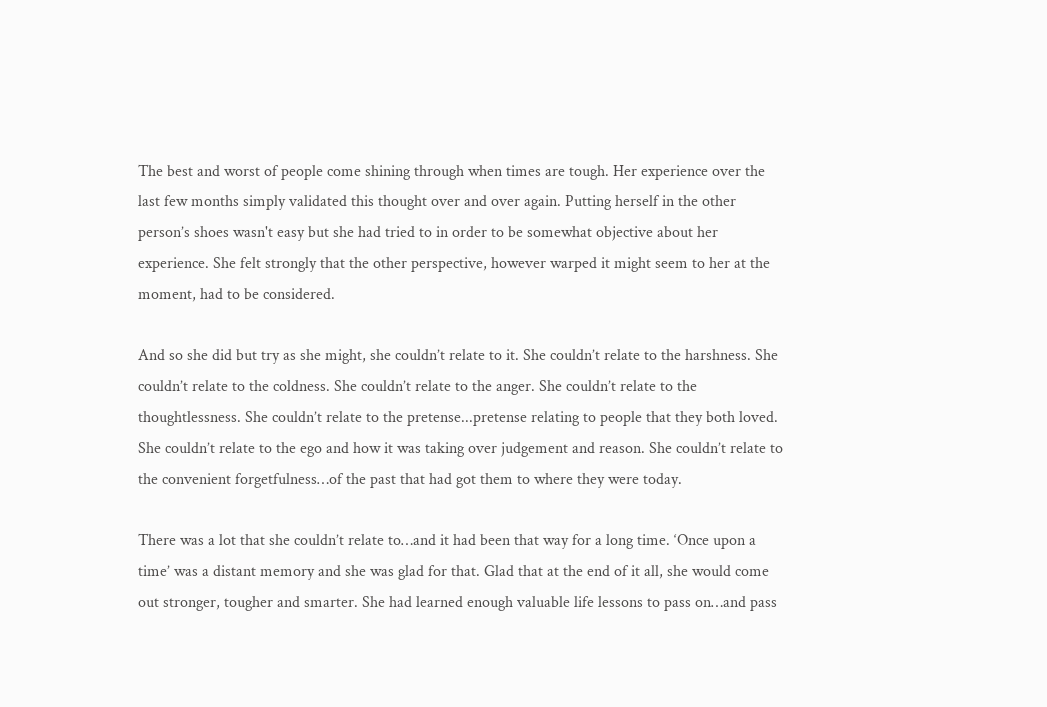The best and worst of people come shining through when times are tough. Her experience over the last few months simply validated this thought over and over again. Putting herself in the other person’s shoes wasn't easy but she had tried to in order to be somewhat objective about her experience. She felt strongly that the other perspective, however warped it might seem to her at the moment, had to be considered.

And so she did but try as she might, she couldn’t relate to it. She couldn’t relate to the harshness. She couldn’t relate to the coldness. She couldn’t relate to the anger. She couldn’t relate to the thoughtlessness. She couldn’t relate to the pretense...pretense relating to people that they both loved. She couldn’t relate to the ego and how it was taking over judgement and reason. She couldn’t relate to the convenient forgetfulness…of the past that had got them to where they were today.

There was a lot that she couldn’t relate to…and it had been that way for a long time. ‘Once upon a time’ was a distant memory and she was glad for that. Glad that at the end of it all, she would come out stronger, tougher and smarter. She had learned enough valuable life lessons to pass on…and pass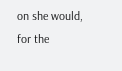on she would, for the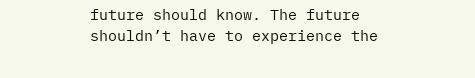future should know. The future shouldn’t have to experience the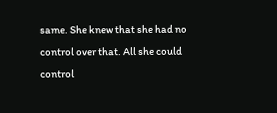same. She knew that she had no control over that. All she could control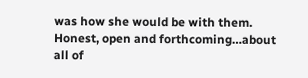was how she would be with them. Honest, open and forthcoming…about all of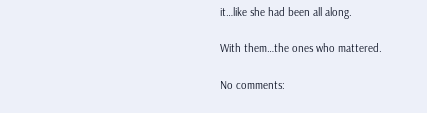it…like she had been all along.

With them…the ones who mattered.

No comments: